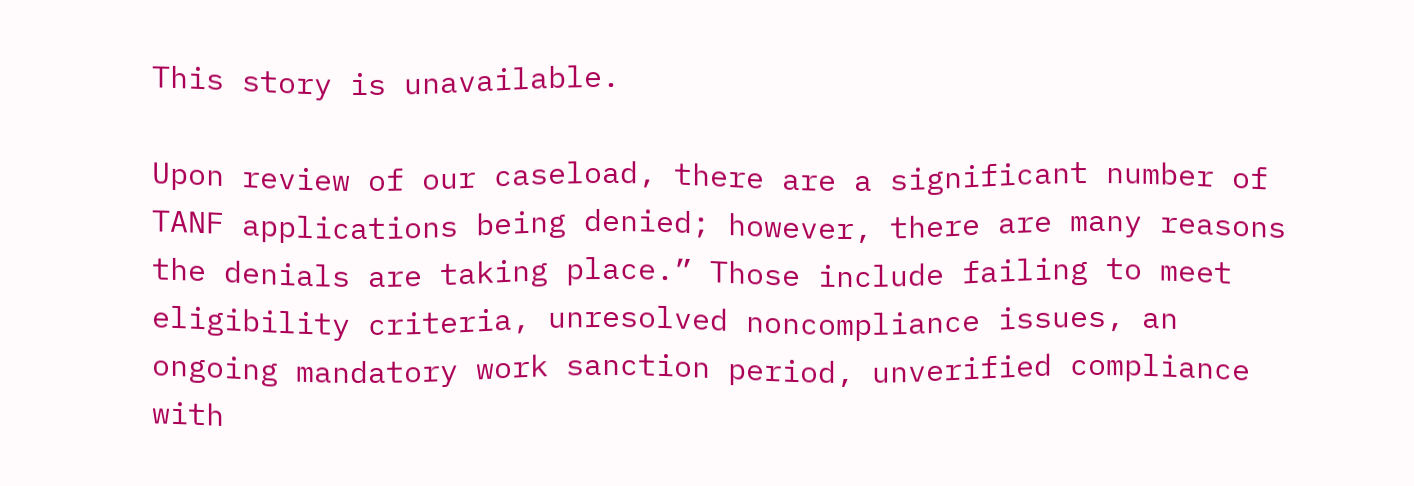This story is unavailable.

Upon review of our caseload, there are a significant number of TANF applications being denied; however, there are many reasons the denials are taking place.” Those include failing to meet eligibility criteria, unresolved noncompliance issues, an ongoing mandatory work sanction period, unverified compliance with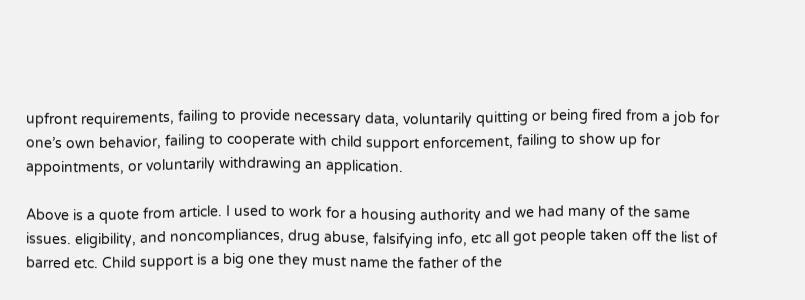upfront requirements, failing to provide necessary data, voluntarily quitting or being fired from a job for one’s own behavior, failing to cooperate with child support enforcement, failing to show up for appointments, or voluntarily withdrawing an application.

Above is a quote from article. I used to work for a housing authority and we had many of the same issues. eligibility, and noncompliances, drug abuse, falsifying info, etc all got people taken off the list of barred etc. Child support is a big one they must name the father of the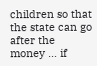children so that the state can go after the money … if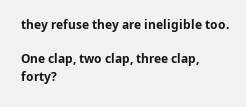they refuse they are ineligible too.

One clap, two clap, three clap, forty?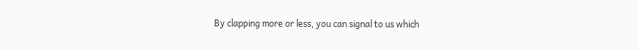By clapping more or less, you can signal to us which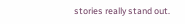stories really stand out.